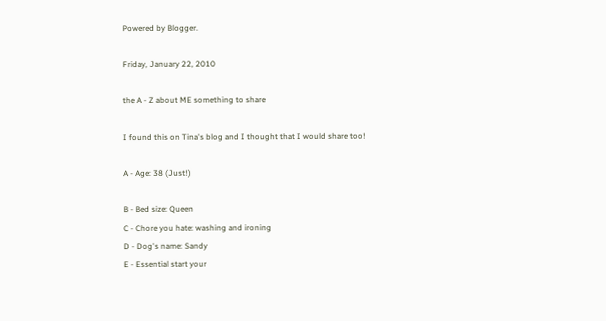Powered by Blogger.

Friday, January 22, 2010

the A - Z about ME something to share

I found this on Tina's blog and I thought that I would share too!

A - Age: 38 (Just!)

B - Bed size: Queen
C - Chore you hate: washing and ironing
D - Dog's name: Sandy
E - Essential start your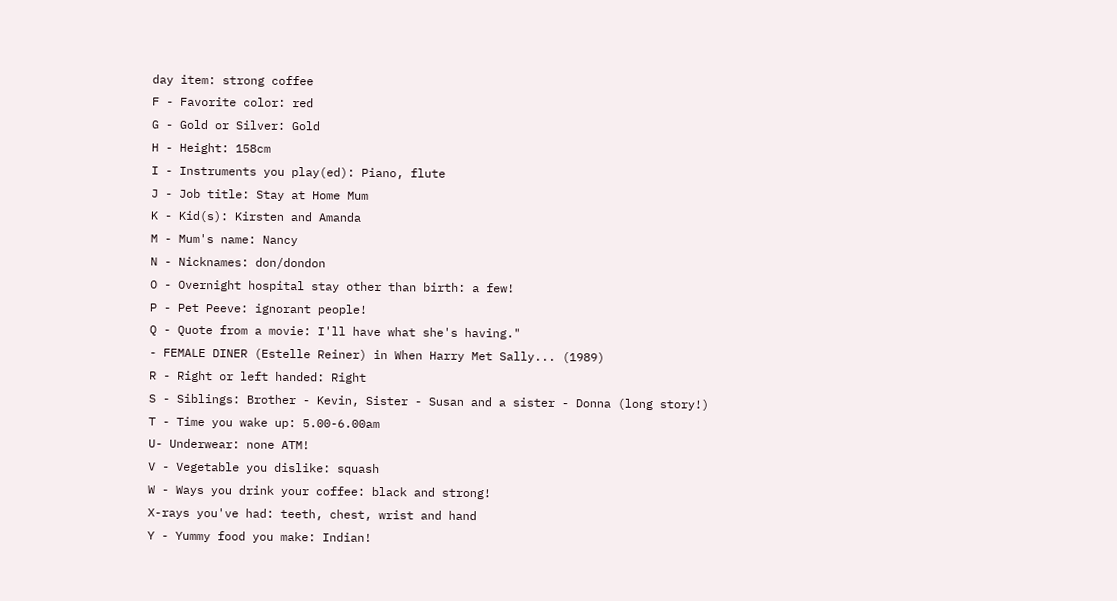day item: strong coffee
F - Favorite color: red
G - Gold or Silver: Gold
H - Height: 158cm
I - Instruments you play(ed): Piano, flute
J - Job title: Stay at Home Mum
K - Kid(s): Kirsten and Amanda
M - Mum's name: Nancy
N - Nicknames: don/dondon
O - Overnight hospital stay other than birth: a few!
P - Pet Peeve: ignorant people!
Q - Quote from a movie: I'll have what she's having."
- FEMALE DINER (Estelle Reiner) in When Harry Met Sally... (1989)
R - Right or left handed: Right
S - Siblings: Brother - Kevin, Sister - Susan and a sister - Donna (long story!)
T - Time you wake up: 5.00-6.00am
U- Underwear: none ATM!
V - Vegetable you dislike: squash
W - Ways you drink your coffee: black and strong!
X-rays you've had: teeth, chest, wrist and hand
Y - Yummy food you make: Indian!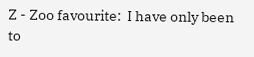Z - Zoo favourite:  I have only been to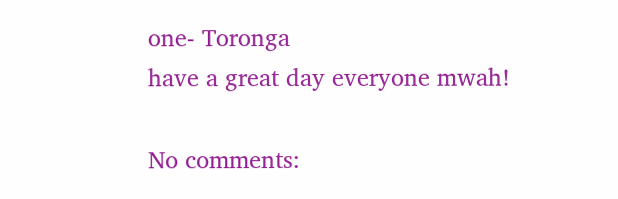one- Toronga
have a great day everyone mwah!

No comments: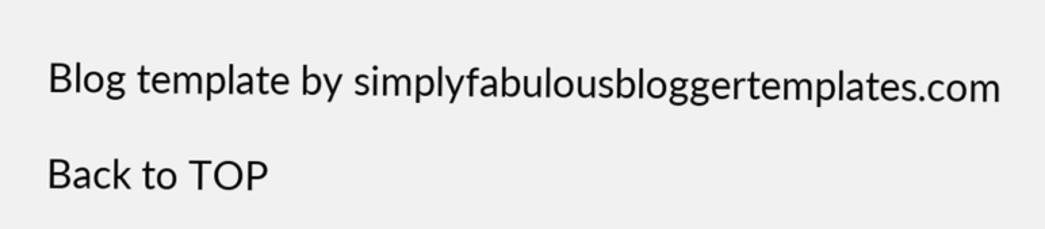Blog template by simplyfabulousbloggertemplates.com

Back to TOP